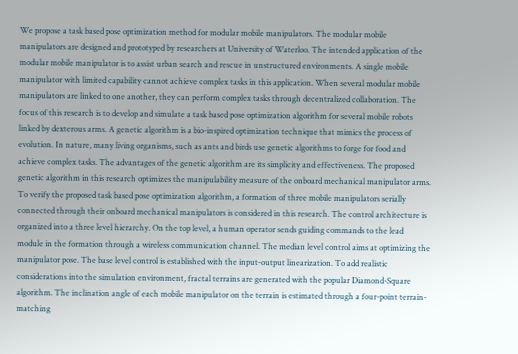We propose a task based pose optimization method for modular mobile manipulators. The modular mobile manipulators are designed and prototyped by researchers at University of Waterloo. The intended application of the modular mobile manipulator is to assist urban search and rescue in unstructured environments. A single mobile manipulator with limited capability cannot achieve complex tasks in this application. When several modular mobile manipulators are linked to one another, they can perform complex tasks through decentralized collaboration. The focus of this research is to develop and simulate a task based pose optimization algorithm for several mobile robots linked by dexterous arms. A genetic algorithm is a bio-inspired optimization technique that mimics the process of evolution. In nature, many living organisms, such as ants and birds use genetic algorithms to forge for food and achieve complex tasks. The advantages of the genetic algorithm are its simplicity and effectiveness. The proposed genetic algorithm in this research optimizes the manipulability measure of the onboard mechanical manipulator arms. To verify the proposed task based pose optimization algorithm, a formation of three mobile manipulators serially connected through their onboard mechanical manipulators is considered in this research. The control architecture is organized into a three level hierarchy. On the top level, a human operator sends guiding commands to the lead module in the formation through a wireless communication channel. The median level control aims at optimizing the manipulator pose. The base level control is established with the input-output linearization. To add realistic considerations into the simulation environment, fractal terrains are generated with the popular Diamond-Square algorithm. The inclination angle of each mobile manipulator on the terrain is estimated through a four-point terrain-matching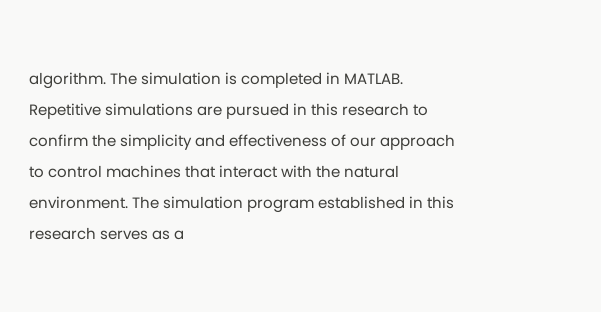algorithm. The simulation is completed in MATLAB. Repetitive simulations are pursued in this research to confirm the simplicity and effectiveness of our approach to control machines that interact with the natural environment. The simulation program established in this research serves as a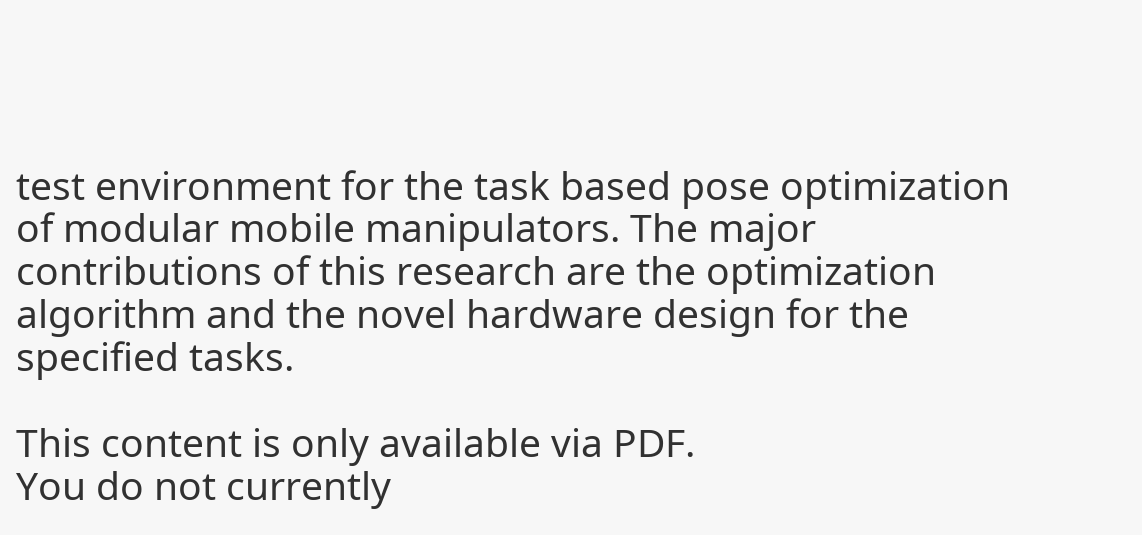test environment for the task based pose optimization of modular mobile manipulators. The major contributions of this research are the optimization algorithm and the novel hardware design for the specified tasks.

This content is only available via PDF.
You do not currently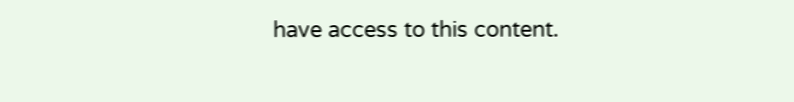have access to this content.